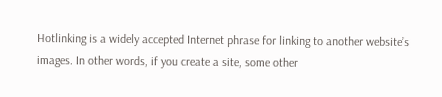Hotlinking is a widely accepted Internet phrase for linking to another website’s images. In other words, if you create a site, some other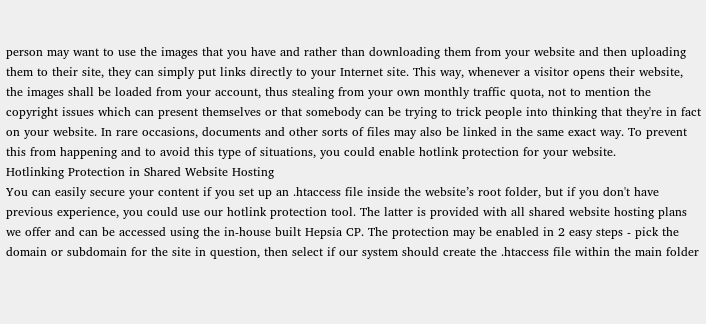person may want to use the images that you have and rather than downloading them from your website and then uploading them to their site, they can simply put links directly to your Internet site. This way, whenever a visitor opens their website, the images shall be loaded from your account, thus stealing from your own monthly traffic quota, not to mention the copyright issues which can present themselves or that somebody can be trying to trick people into thinking that they're in fact on your website. In rare occasions, documents and other sorts of files may also be linked in the same exact way. To prevent this from happening and to avoid this type of situations, you could enable hotlink protection for your website.
Hotlinking Protection in Shared Website Hosting
You can easily secure your content if you set up an .htaccess file inside the website’s root folder, but if you don't have previous experience, you could use our hotlink protection tool. The latter is provided with all shared website hosting plans we offer and can be accessed using the in-house built Hepsia CP. The protection may be enabled in 2 easy steps - pick the domain or subdomain for the site in question, then select if our system should create the .htaccess file within the main folder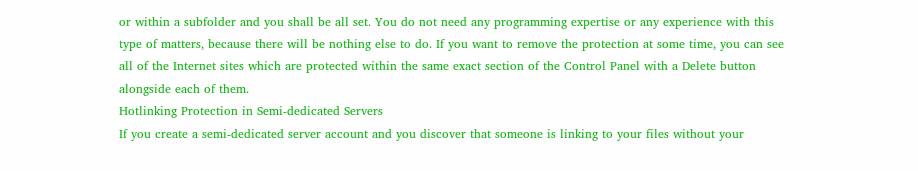or within a subfolder and you shall be all set. You do not need any programming expertise or any experience with this type of matters, because there will be nothing else to do. If you want to remove the protection at some time, you can see all of the Internet sites which are protected within the same exact section of the Control Panel with a Delete button alongside each of them.
Hotlinking Protection in Semi-dedicated Servers
If you create a semi-dedicated server account and you discover that someone is linking to your files without your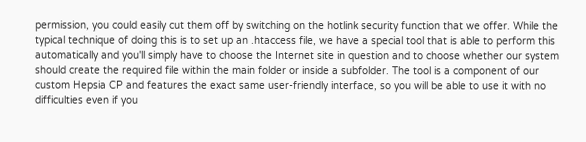permission, you could easily cut them off by switching on the hotlink security function that we offer. While the typical technique of doing this is to set up an .htaccess file, we have a special tool that is able to perform this automatically and you'll simply have to choose the Internet site in question and to choose whether our system should create the required file within the main folder or inside a subfolder. The tool is a component of our custom Hepsia CP and features the exact same user-friendly interface, so you will be able to use it with no difficulties even if you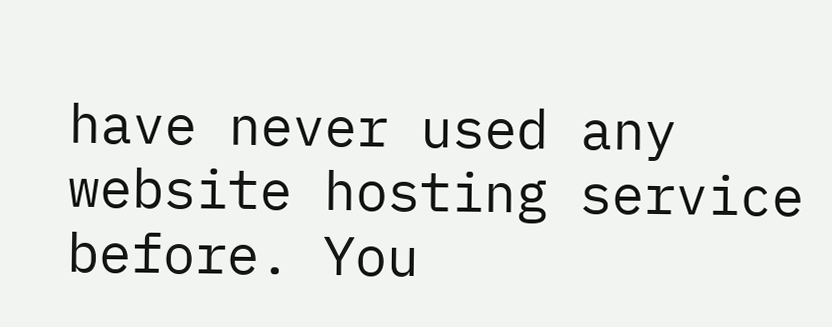have never used any website hosting service before. You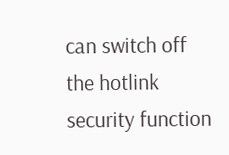can switch off the hotlink security function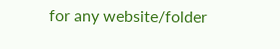for any website/folder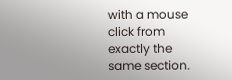with a mouse click from exactly the same section.